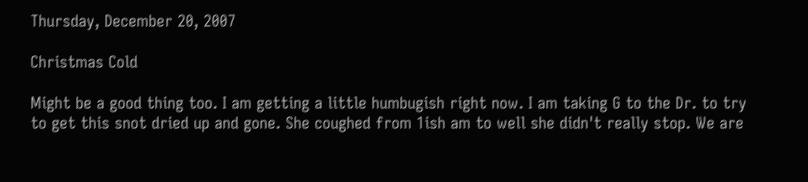Thursday, December 20, 2007

Christmas Cold

Might be a good thing too. I am getting a little humbugish right now. I am taking G to the Dr. to try to get this snot dried up and gone. She coughed from 1ish am to well she didn't really stop. We are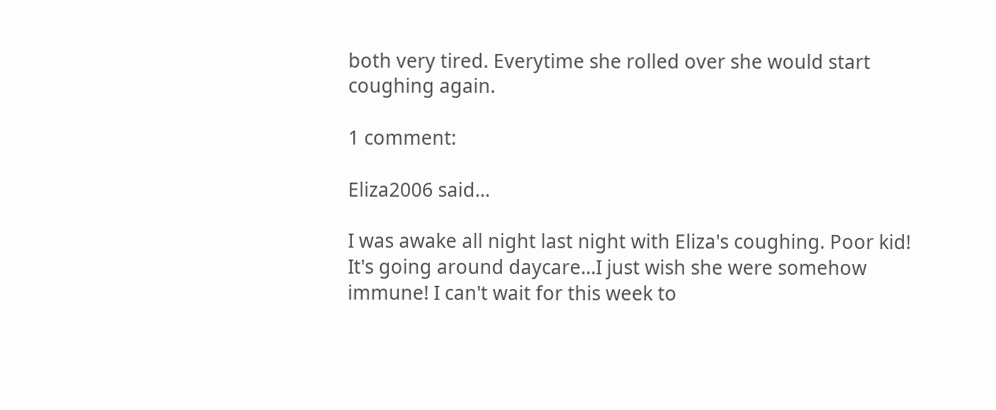both very tired. Everytime she rolled over she would start coughing again.

1 comment:

Eliza2006 said...

I was awake all night last night with Eliza's coughing. Poor kid! It's going around daycare...I just wish she were somehow immune! I can't wait for this week to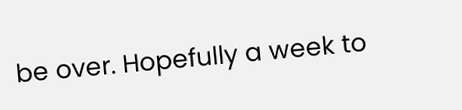be over. Hopefully a week to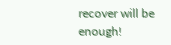recover will be enough!